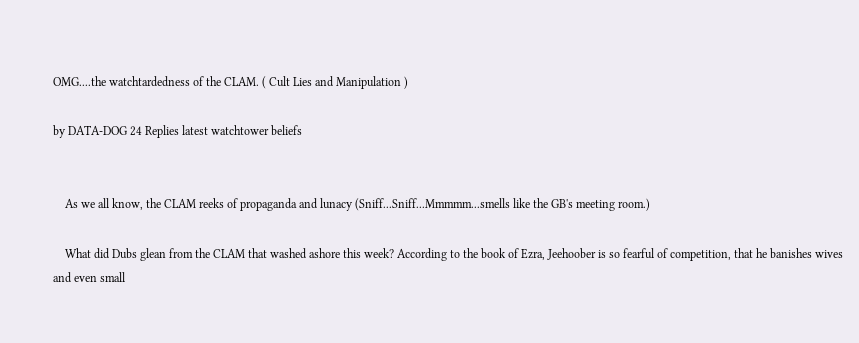OMG....the watchtardedness of the CLAM. ( Cult Lies and Manipulation )

by DATA-DOG 24 Replies latest watchtower beliefs


    As we all know, the CLAM reeks of propaganda and lunacy (Sniff...Sniff...Mmmmm...smells like the GB's meeting room.)

    What did Dubs glean from the CLAM that washed ashore this week? According to the book of Ezra, Jeehoober is so fearful of competition, that he banishes wives and even small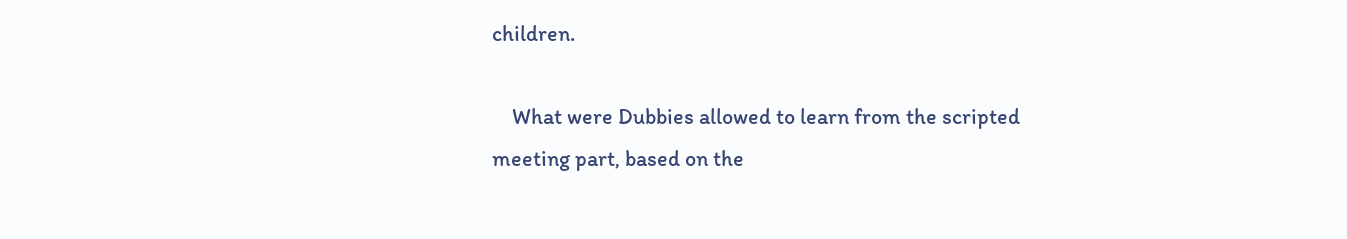children.

    What were Dubbies allowed to learn from the scripted meeting part, based on the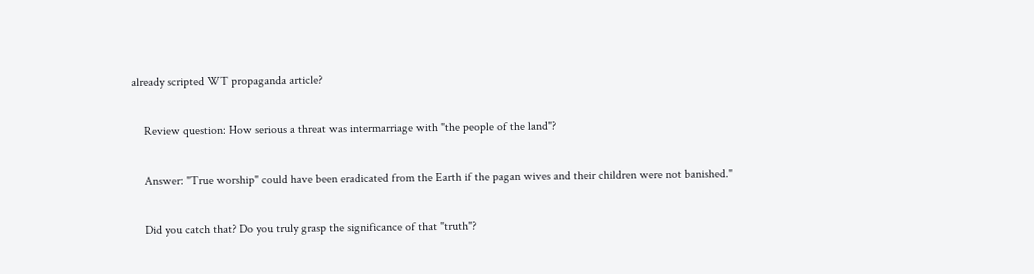already scripted WT propaganda article?

    Review question: How serious a threat was intermarriage with "the people of the land"?

    Answer: "True worship" could have been eradicated from the Earth if the pagan wives and their children were not banished."

    Did you catch that? Do you truly grasp the significance of that "truth"?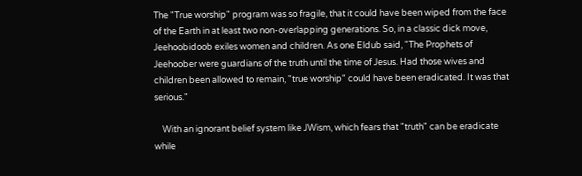The "True worship" program was so fragile, that it could have been wiped from the face of the Earth in at least two non-overlapping generations. So, in a classic dick move, Jeehoobidoob exiles women and children. As one Eldub said, "The Prophets of Jeehoober were guardians of the truth until the time of Jesus. Had those wives and children been allowed to remain, "true worship" could have been eradicated. It was that serious."

    With an ignorant belief system like JWism, which fears that "truth" can be eradicate while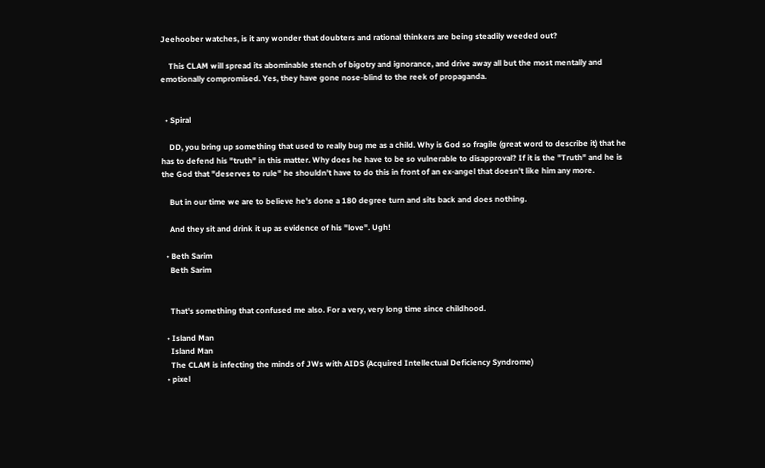Jeehoober watches, is it any wonder that doubters and rational thinkers are being steadily weeded out?

    This CLAM will spread its abominable stench of bigotry and ignorance, and drive away all but the most mentally and emotionally compromised. Yes, they have gone nose-blind to the reek of propaganda.


  • Spiral

    DD, you bring up something that used to really bug me as a child. Why is God so fragile (great word to describe it) that he has to defend his "truth" in this matter. Why does he have to be so vulnerable to disapproval? If it is the "Truth" and he is the God that "deserves to rule" he shouldn't have to do this in front of an ex-angel that doesn't like him any more.

    But in our time we are to believe he's done a 180 degree turn and sits back and does nothing.

    And they sit and drink it up as evidence of his "love". Ugh!

  • Beth Sarim
    Beth Sarim


    That's something that confused me also. For a very, very long time since childhood.

  • Island Man
    Island Man
    The CLAM is infecting the minds of JWs with AIDS (Acquired Intellectual Deficiency Syndrome)
  • pixel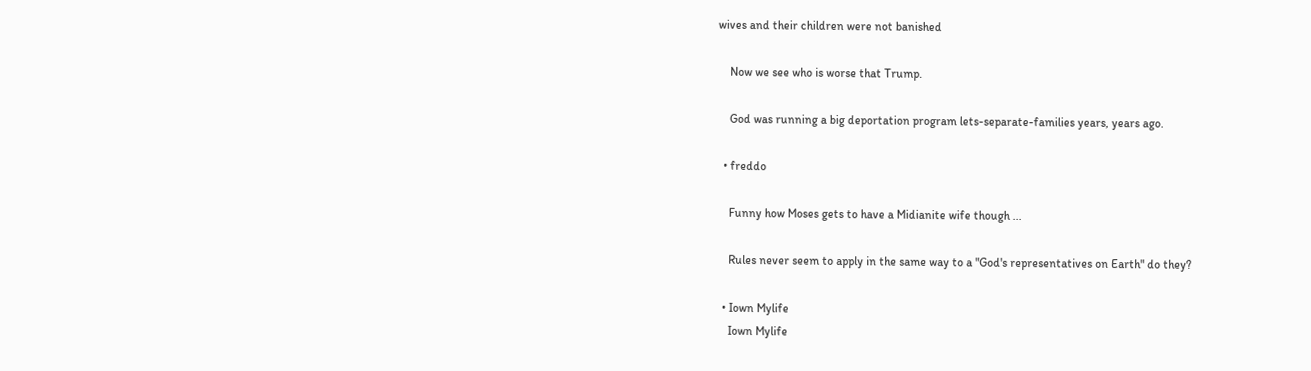wives and their children were not banished

    Now we see who is worse that Trump.

    God was running a big deportation program lets-separate-families years, years ago.

  • freddo

    Funny how Moses gets to have a Midianite wife though ...

    Rules never seem to apply in the same way to a "God's representatives on Earth" do they?

  • Iown Mylife
    Iown Mylife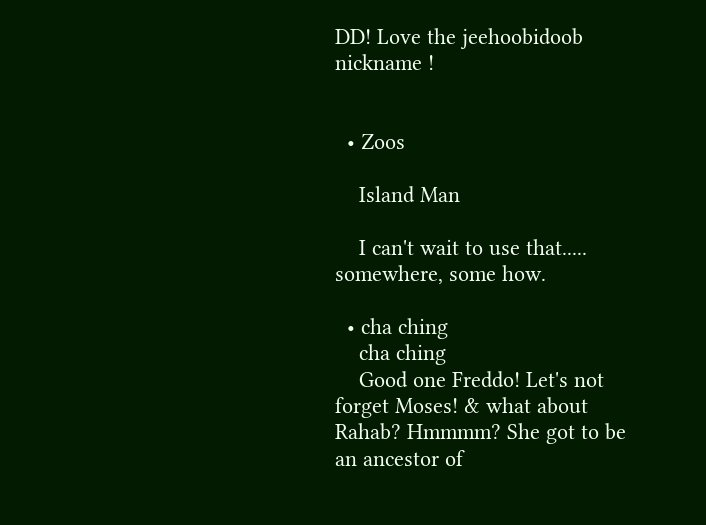DD! Love the jeehoobidoob nickname !


  • Zoos

    Island Man

    I can't wait to use that..... somewhere, some how.

  • cha ching
    cha ching
    Good one Freddo! Let's not forget Moses! & what about Rahab? Hmmmm? She got to be an ancestor of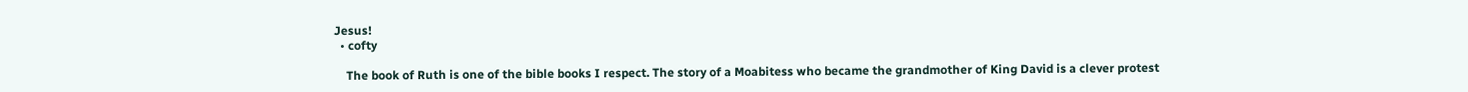Jesus!
  • cofty

    The book of Ruth is one of the bible books I respect. The story of a Moabitess who became the grandmother of King David is a clever protest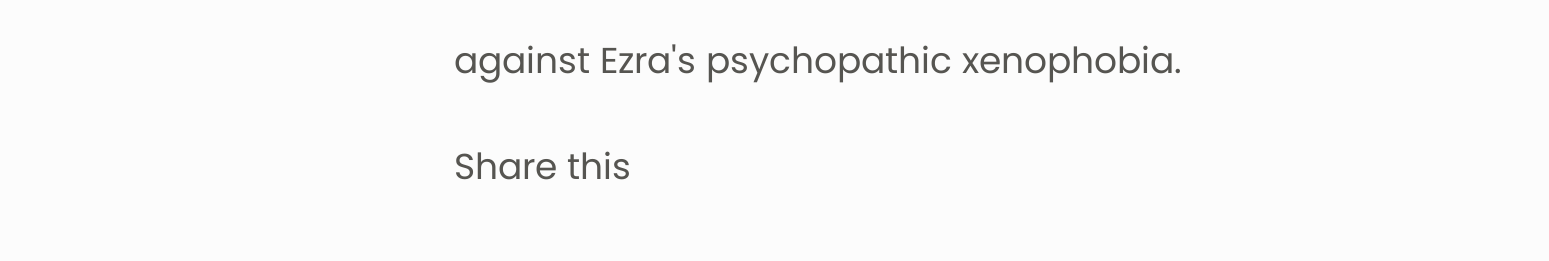against Ezra's psychopathic xenophobia.

Share this